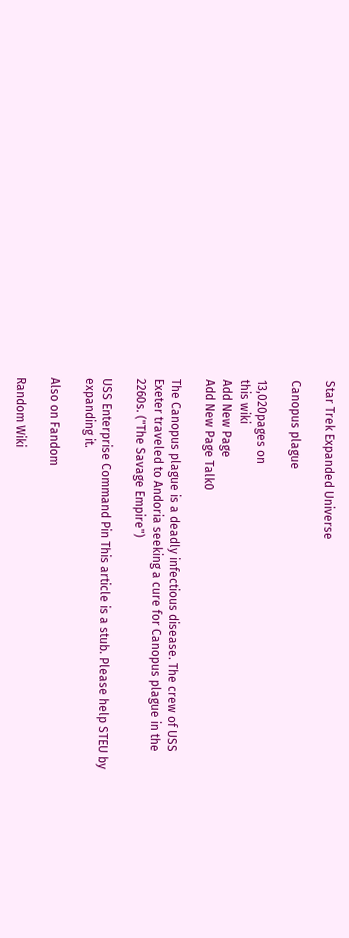Star Trek Expanded Universe

Canopus plague

13,020pages on
this wiki
Add New Page
Add New Page Talk0

The Canopus plague is a deadly infectious disease. The crew of USS Exeter traveled to Andoria seeking a cure for Canopus plague in the 2260s. ("The Savage Empire")

USS Enterprise Command Pin This article is a stub. Please help STEU by expanding it.

Also on Fandom

Random Wiki